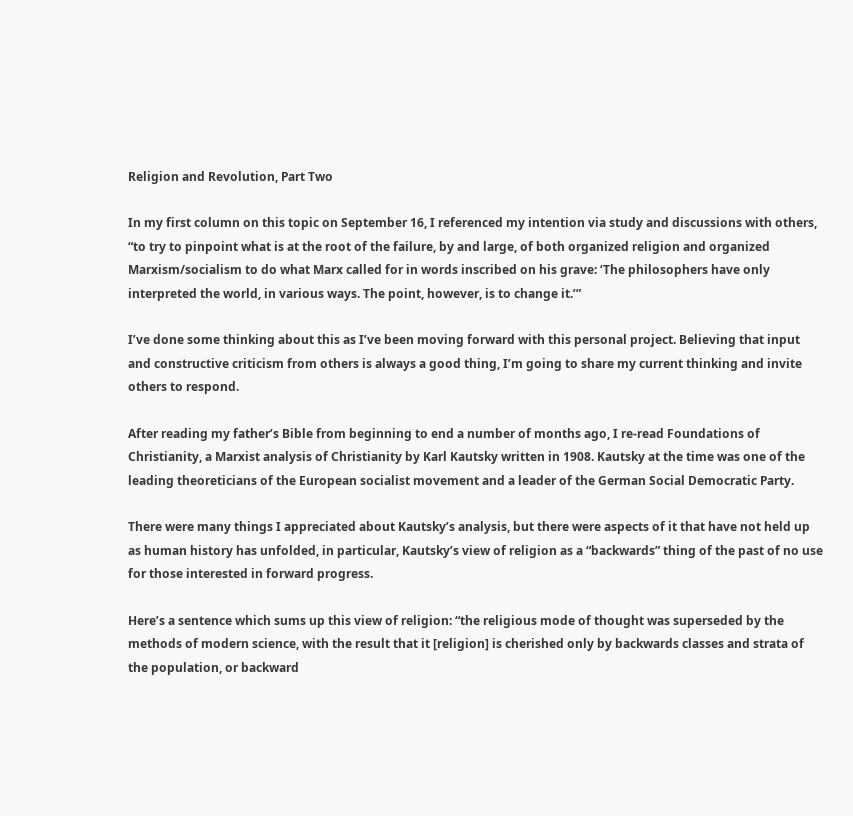Religion and Revolution, Part Two

In my first column on this topic on September 16, I referenced my intention via study and discussions with others, “to try to pinpoint what is at the root of the failure, by and large, of both organized religion and organized Marxism/socialism to do what Marx called for in words inscribed on his grave: ‘The philosophers have only interpreted the world, in various ways. The point, however, is to change it.’”

I’ve done some thinking about this as I’ve been moving forward with this personal project. Believing that input and constructive criticism from others is always a good thing, I’m going to share my current thinking and invite others to respond.

After reading my father’s Bible from beginning to end a number of months ago, I re-read Foundations of Christianity, a Marxist analysis of Christianity by Karl Kautsky written in 1908. Kautsky at the time was one of the leading theoreticians of the European socialist movement and a leader of the German Social Democratic Party.

There were many things I appreciated about Kautsky’s analysis, but there were aspects of it that have not held up as human history has unfolded, in particular, Kautsky’s view of religion as a “backwards” thing of the past of no use for those interested in forward progress.

Here’s a sentence which sums up this view of religion: “the religious mode of thought was superseded by the methods of modern science, with the result that it [religion] is cherished only by backwards classes and strata of the population, or backward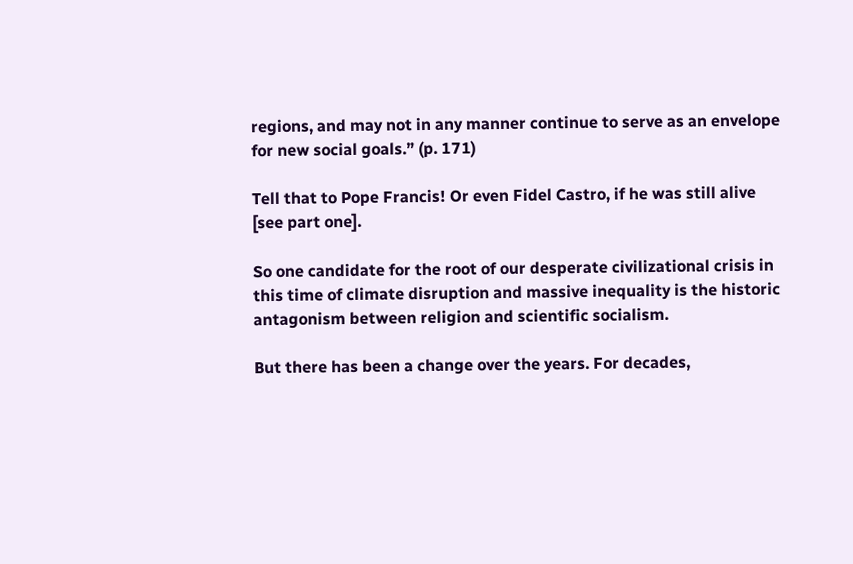regions, and may not in any manner continue to serve as an envelope for new social goals.” (p. 171)

Tell that to Pope Francis! Or even Fidel Castro, if he was still alive [see part one].

So one candidate for the root of our desperate civilizational crisis in this time of climate disruption and massive inequality is the historic antagonism between religion and scientific socialism.

But there has been a change over the years. For decades,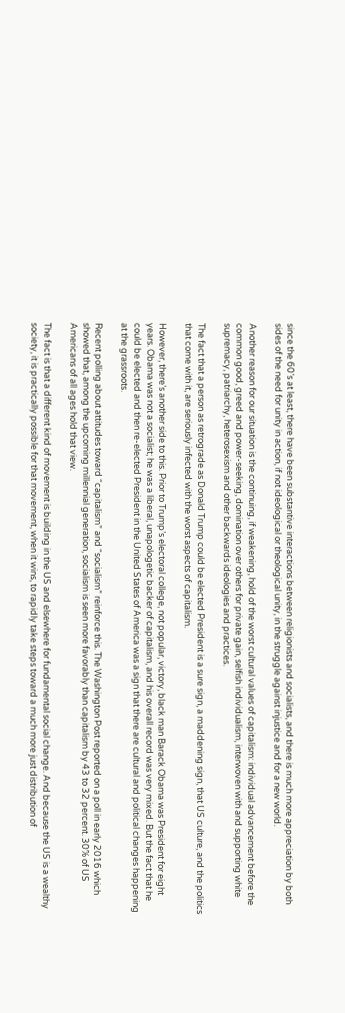since the 60’s at least, there have been substantive interactions between religionists and socialists, and there is much more appreciation by both sides of the need for unity in action, if not ideological or theological unity, in the struggle against injustice and for a new world.

Another reason for our situation is the continuing, if weakening, hold of the worst cultural values of capitalism: individual advancement before the common good, greed and power-seeking, domination over others for private gain, selfish individualism, interwoven with and supporting white supremacy, patriarchy, heterosexism and other backwards ideologies and practices.

The fact that a person as retrograde as Donald Trump could be elected President is a sure sign, a maddening sign, that US culture, and the politics that come with it, are seriously infected with the worst aspects of capitalism.

However, there’s another side to this. Prior to Trump’s electoral college, not popular, victory, black man Barack Obama was President for eight years. Obama was not a socialist; he was a liberal, unapologetic backer of capitalism, and his overall record was very mixed. But the fact that he could be elected and then re-elected President in the United States of America was a sign that there are cultural and political changes happening at the grassroots.

Recent polling about attitudes toward “capitalism” and “socialism” reinforce this. The Washington Post reported on a poll in early 2016 which showed that, among the upcoming millennial generation, socialism is seen more favorably than capitalism by 43 to 32 percent. 30% of US Americans of all ages hold that view.

The fact is that a different kind of movement is building in the US and elsewhere for fundamental social change. And because the US is a wealthy society, it is practically possible for that movement, when it wins, to rapidly take steps toward a much more just distribution of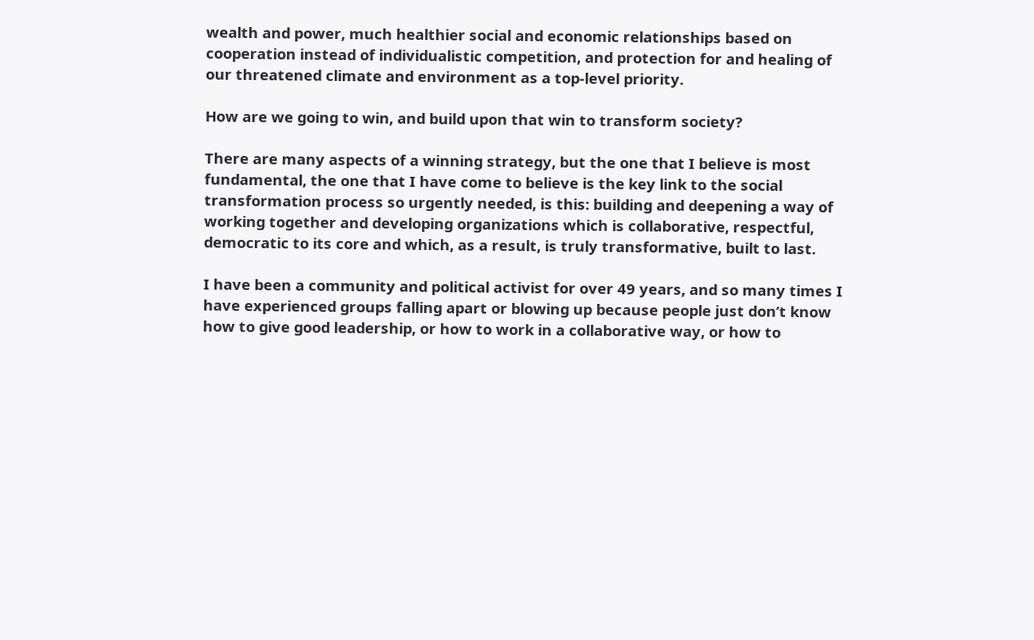wealth and power, much healthier social and economic relationships based on cooperation instead of individualistic competition, and protection for and healing of our threatened climate and environment as a top-level priority.

How are we going to win, and build upon that win to transform society?

There are many aspects of a winning strategy, but the one that I believe is most fundamental, the one that I have come to believe is the key link to the social transformation process so urgently needed, is this: building and deepening a way of working together and developing organizations which is collaborative, respectful, democratic to its core and which, as a result, is truly transformative, built to last.

I have been a community and political activist for over 49 years, and so many times I have experienced groups falling apart or blowing up because people just don’t know how to give good leadership, or how to work in a collaborative way, or how to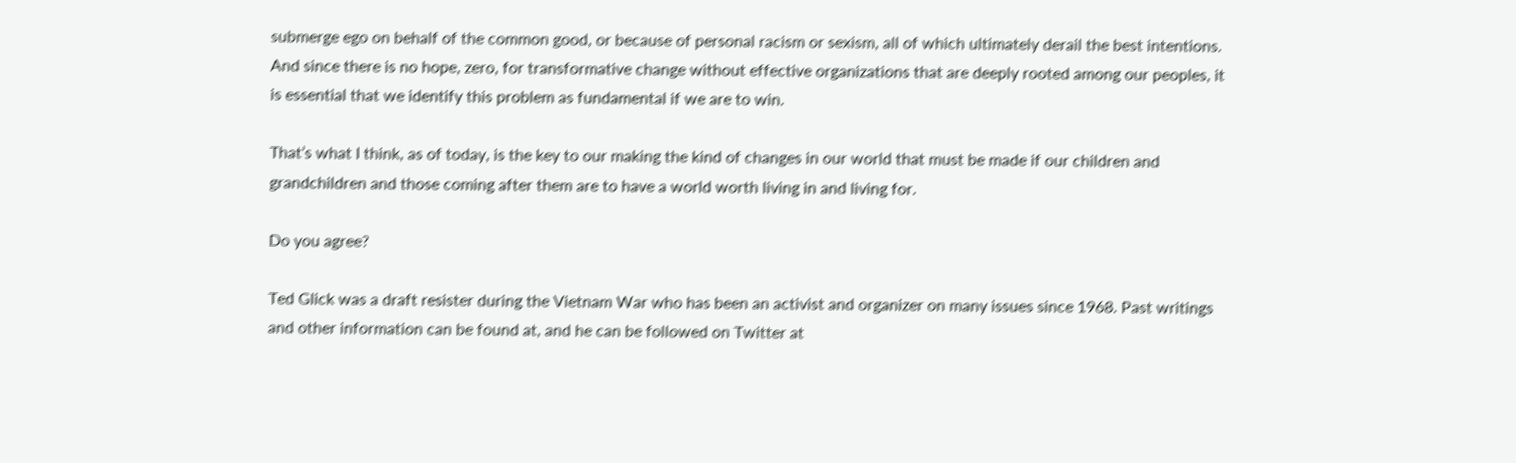submerge ego on behalf of the common good, or because of personal racism or sexism, all of which ultimately derail the best intentions. And since there is no hope, zero, for transformative change without effective organizations that are deeply rooted among our peoples, it is essential that we identify this problem as fundamental if we are to win.

That’s what I think, as of today, is the key to our making the kind of changes in our world that must be made if our children and grandchildren and those coming after them are to have a world worth living in and living for.

Do you agree?

Ted Glick was a draft resister during the Vietnam War who has been an activist and organizer on many issues since 1968. Past writings and other information can be found at, and he can be followed on Twitter at